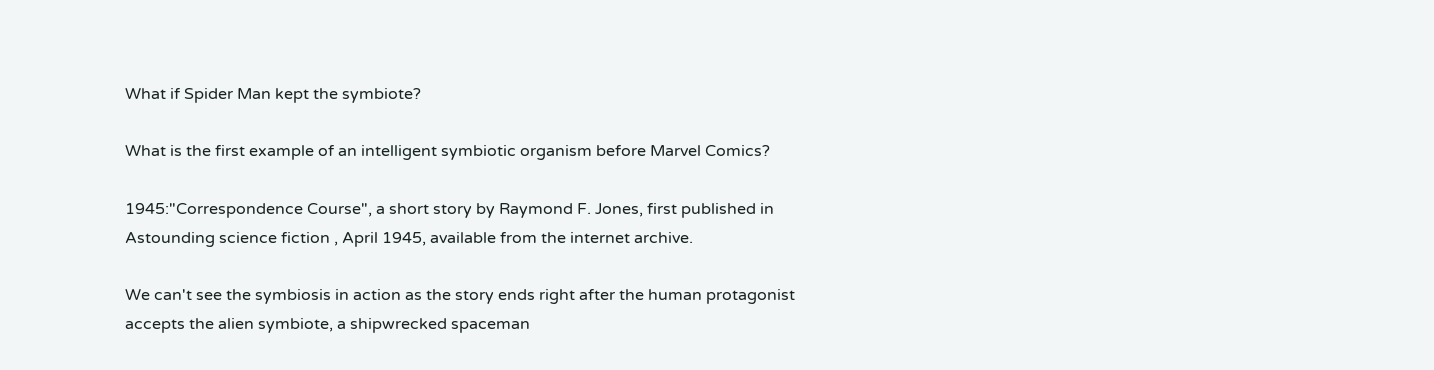What if Spider Man kept the symbiote?

What is the first example of an intelligent symbiotic organism before Marvel Comics?

1945:"Correspondence Course", a short story by Raymond F. Jones, first published in Astounding science fiction , April 1945, available from the internet archive.

We can't see the symbiosis in action as the story ends right after the human protagonist accepts the alien symbiote, a shipwrecked spaceman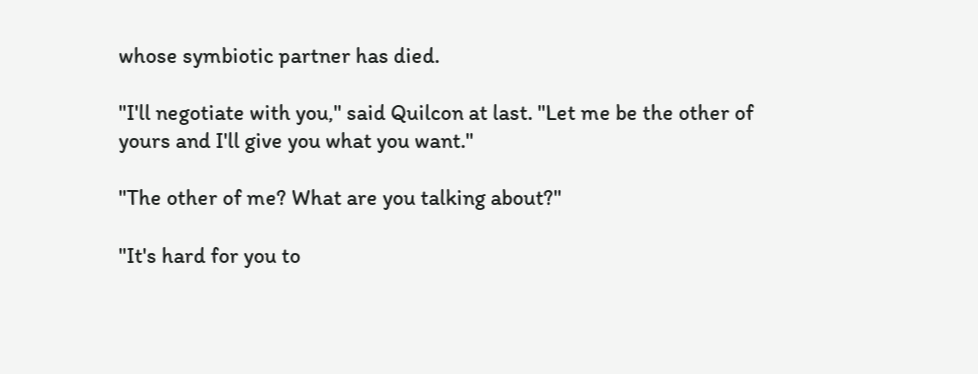whose symbiotic partner has died.

"I'll negotiate with you," said Quilcon at last. "Let me be the other of yours and I'll give you what you want."

"The other of me? What are you talking about?"

"It's hard for you to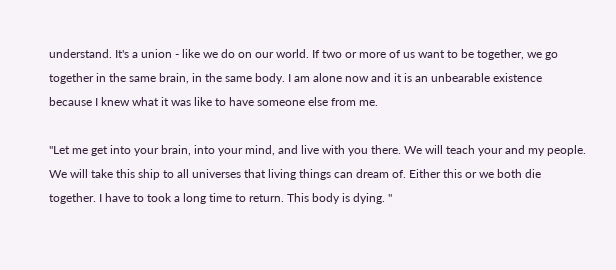understand. It's a union - like we do on our world. If two or more of us want to be together, we go together in the same brain, in the same body. I am alone now and it is an unbearable existence because I knew what it was like to have someone else from me.

"Let me get into your brain, into your mind, and live with you there. We will teach your and my people. We will take this ship to all universes that living things can dream of. Either this or we both die together. I have to took a long time to return. This body is dying. "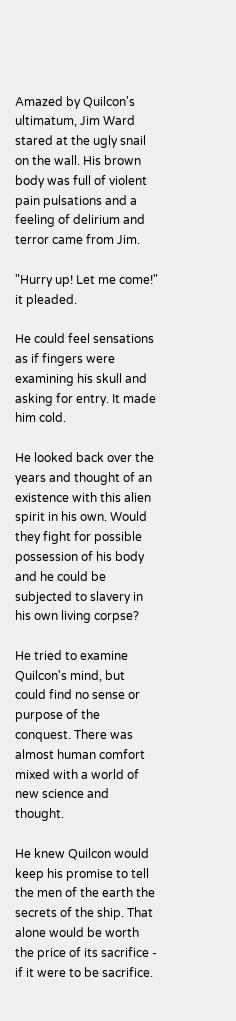Amazed by Quilcon's ultimatum, Jim Ward stared at the ugly snail on the wall. His brown body was full of violent pain pulsations and a feeling of delirium and terror came from Jim.

"Hurry up! Let me come!" it pleaded.

He could feel sensations as if fingers were examining his skull and asking for entry. It made him cold.

He looked back over the years and thought of an existence with this alien spirit in his own. Would they fight for possible possession of his body and he could be subjected to slavery in his own living corpse?

He tried to examine Quilcon's mind, but could find no sense or purpose of the conquest. There was almost human comfort mixed with a world of new science and thought.

He knew Quilcon would keep his promise to tell the men of the earth the secrets of the ship. That alone would be worth the price of its sacrifice - if it were to be sacrifice.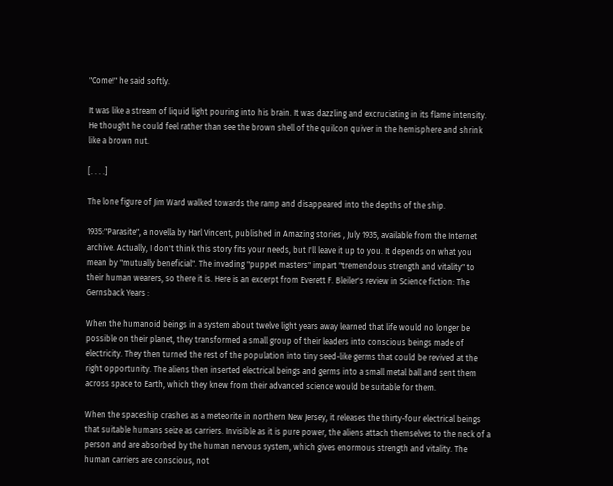"Come!" he said softly.

It was like a stream of liquid light pouring into his brain. It was dazzling and excruciating in its flame intensity. He thought he could feel rather than see the brown shell of the quilcon quiver in the hemisphere and shrink like a brown nut.

[. . . .]

The lone figure of Jim Ward walked towards the ramp and disappeared into the depths of the ship.

1935:"Parasite", a novella by Harl Vincent, published in Amazing stories , July 1935, available from the Internet archive. Actually, I don't think this story fits your needs, but I'll leave it up to you. It depends on what you mean by "mutually beneficial". The invading "puppet masters" impart "tremendous strength and vitality" to their human wearers, so there it is. Here is an excerpt from Everett F. Bleiler's review in Science fiction: The Gernsback Years :

When the humanoid beings in a system about twelve light years away learned that life would no longer be possible on their planet, they transformed a small group of their leaders into conscious beings made of electricity. They then turned the rest of the population into tiny seed-like germs that could be revived at the right opportunity. The aliens then inserted electrical beings and germs into a small metal ball and sent them across space to Earth, which they knew from their advanced science would be suitable for them.

When the spaceship crashes as a meteorite in northern New Jersey, it releases the thirty-four electrical beings that suitable humans seize as carriers. Invisible as it is pure power, the aliens attach themselves to the neck of a person and are absorbed by the human nervous system, which gives enormous strength and vitality. The human carriers are conscious, not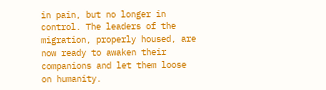in pain, but no longer in control. The leaders of the migration, properly housed, are now ready to awaken their companions and let them loose on humanity.